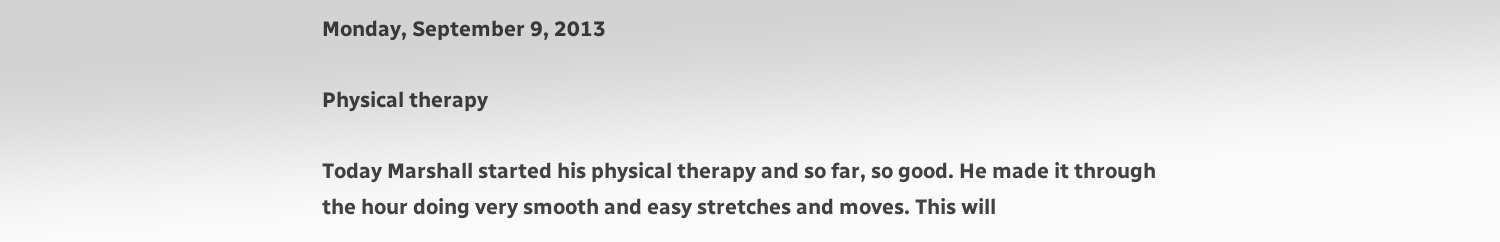Monday, September 9, 2013

Physical therapy

Today Marshall started his physical therapy and so far, so good. He made it through the hour doing very smooth and easy stretches and moves. This will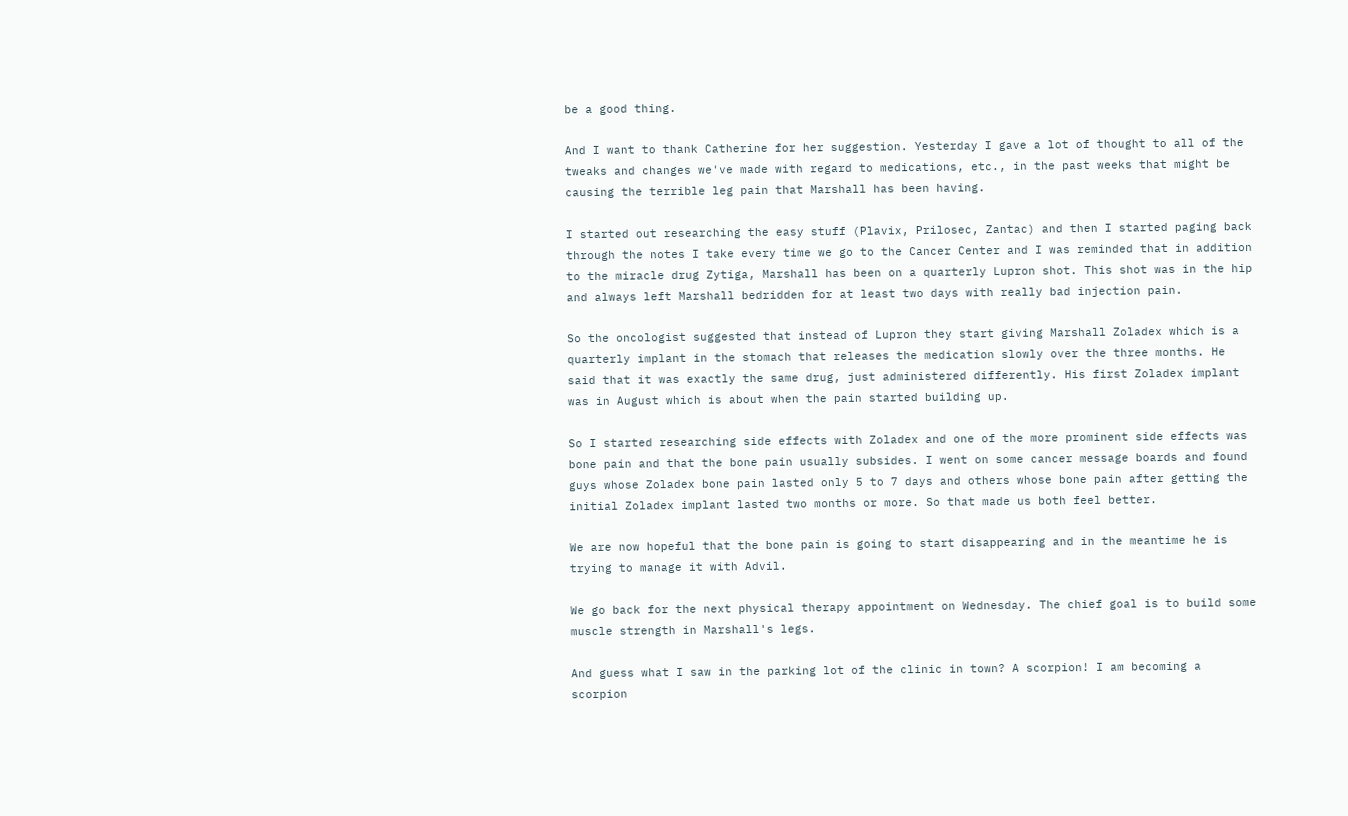be a good thing.

And I want to thank Catherine for her suggestion. Yesterday I gave a lot of thought to all of the tweaks and changes we've made with regard to medications, etc., in the past weeks that might be causing the terrible leg pain that Marshall has been having.

I started out researching the easy stuff (Plavix, Prilosec, Zantac) and then I started paging back through the notes I take every time we go to the Cancer Center and I was reminded that in addition to the miracle drug Zytiga, Marshall has been on a quarterly Lupron shot. This shot was in the hip and always left Marshall bedridden for at least two days with really bad injection pain.

So the oncologist suggested that instead of Lupron they start giving Marshall Zoladex which is a quarterly implant in the stomach that releases the medication slowly over the three months. He said that it was exactly the same drug, just administered differently. His first Zoladex implant was in August which is about when the pain started building up.

So I started researching side effects with Zoladex and one of the more prominent side effects was bone pain and that the bone pain usually subsides. I went on some cancer message boards and found guys whose Zoladex bone pain lasted only 5 to 7 days and others whose bone pain after getting the initial Zoladex implant lasted two months or more. So that made us both feel better.

We are now hopeful that the bone pain is going to start disappearing and in the meantime he is trying to manage it with Advil.

We go back for the next physical therapy appointment on Wednesday. The chief goal is to build some muscle strength in Marshall's legs.

And guess what I saw in the parking lot of the clinic in town? A scorpion! I am becoming a scorpion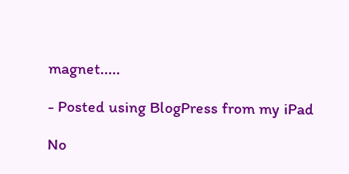magnet.....

- Posted using BlogPress from my iPad

No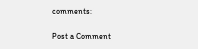comments:

Post a Comment